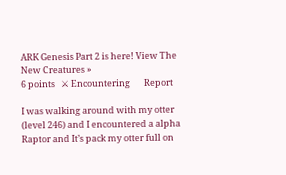ARK Genesis Part 2 is here! View The New Creatures »
6 points   ⚔ Encountering       Report

I was walking around with my otter (level 246) and I encountered a alpha Raptor and It’s pack my otter full on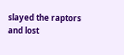slayed the raptors and lost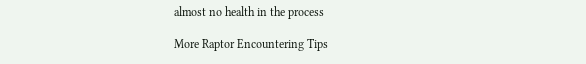almost no health in the process

More Raptor Encountering Tips